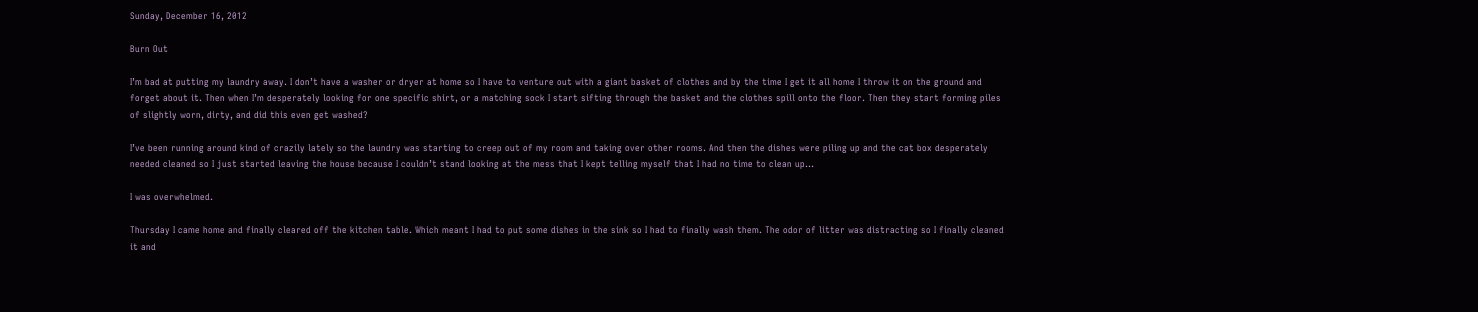Sunday, December 16, 2012

Burn Out

I’m bad at putting my laundry away. I don’t have a washer or dryer at home so I have to venture out with a giant basket of clothes and by the time I get it all home I throw it on the ground and forget about it. Then when I’m desperately looking for one specific shirt, or a matching sock I start sifting through the basket and the clothes spill onto the floor. Then they start forming piles of slightly worn, dirty, and did this even get washed?

I’ve been running around kind of crazily lately so the laundry was starting to creep out of my room and taking over other rooms. And then the dishes were piling up and the cat box desperately needed cleaned so I just started leaving the house because I couldn’t stand looking at the mess that I kept telling myself that I had no time to clean up…

I was overwhelmed.

Thursday I came home and finally cleared off the kitchen table. Which meant I had to put some dishes in the sink so I had to finally wash them. The odor of litter was distracting so I finally cleaned it and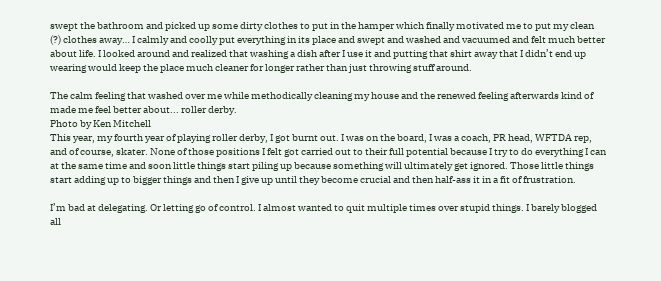swept the bathroom and picked up some dirty clothes to put in the hamper which finally motivated me to put my clean (?) clothes away… I calmly and coolly put everything in its place and swept and washed and vacuumed and felt much better about life. I looked around and realized that washing a dish after I use it and putting that shirt away that I didn’t end up wearing would keep the place much cleaner for longer rather than just throwing stuff around.

The calm feeling that washed over me while methodically cleaning my house and the renewed feeling afterwards kind of made me feel better about... roller derby.
Photo by Ken Mitchell
This year, my fourth year of playing roller derby, I got burnt out. I was on the board, I was a coach, PR head, WFTDA rep, and of course, skater. None of those positions I felt got carried out to their full potential because I try to do everything I can at the same time and soon little things start piling up because something will ultimately get ignored. Those little things start adding up to bigger things and then I give up until they become crucial and then half-ass it in a fit of frustration.

I’m bad at delegating. Or letting go of control. I almost wanted to quit multiple times over stupid things. I barely blogged all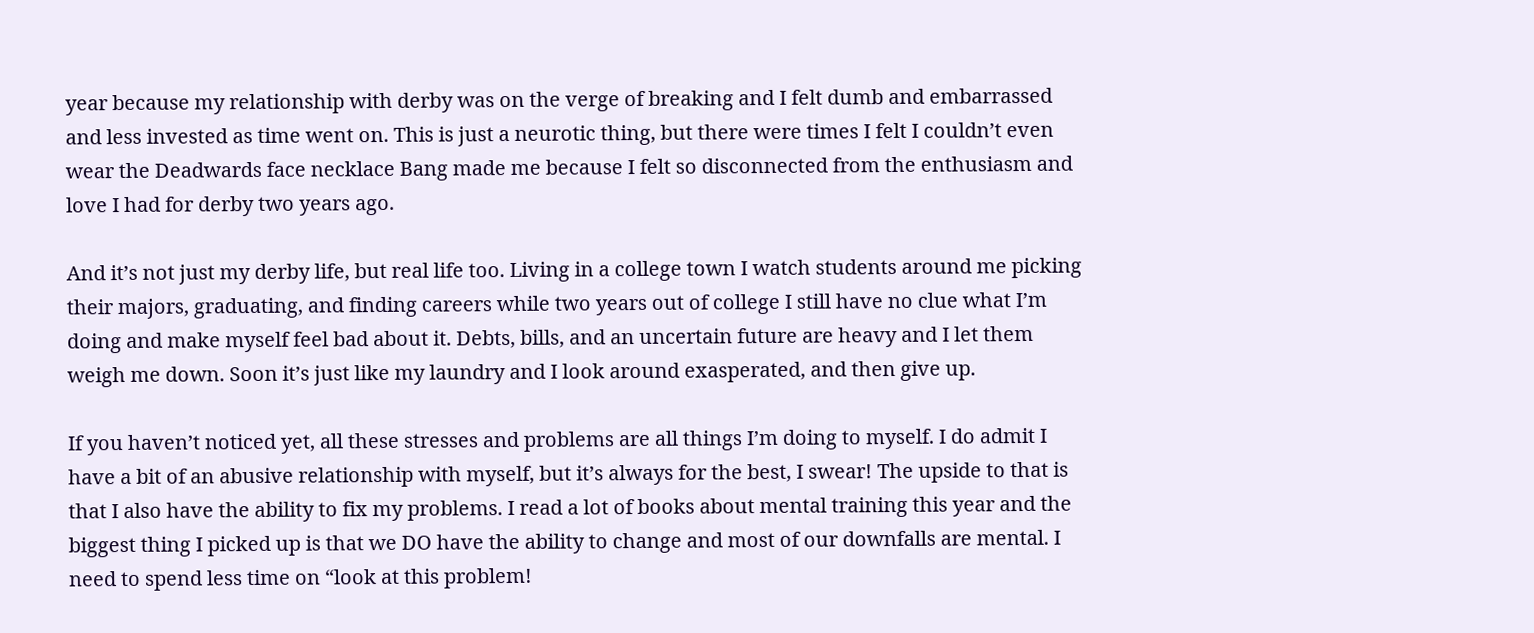year because my relationship with derby was on the verge of breaking and I felt dumb and embarrassed and less invested as time went on. This is just a neurotic thing, but there were times I felt I couldn’t even wear the Deadwards face necklace Bang made me because I felt so disconnected from the enthusiasm and love I had for derby two years ago.

And it’s not just my derby life, but real life too. Living in a college town I watch students around me picking their majors, graduating, and finding careers while two years out of college I still have no clue what I’m doing and make myself feel bad about it. Debts, bills, and an uncertain future are heavy and I let them weigh me down. Soon it’s just like my laundry and I look around exasperated, and then give up.

If you haven’t noticed yet, all these stresses and problems are all things I’m doing to myself. I do admit I have a bit of an abusive relationship with myself, but it’s always for the best, I swear! The upside to that is that I also have the ability to fix my problems. I read a lot of books about mental training this year and the biggest thing I picked up is that we DO have the ability to change and most of our downfalls are mental. I need to spend less time on “look at this problem!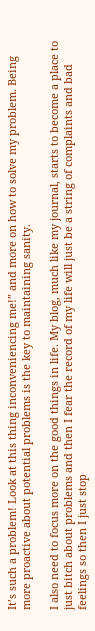It’s such a problem! Look at this thing inconveniencing me!” and more on how to solve my problem. Being more proactive about potential problems is the key to maintaining sanity.

I also need to focus more on the good things in life. My blog, much like my journal, starts to become a place to just bitch about problems and then I fear the record of my life will just be a string of complaints and bad feelings so then I just stop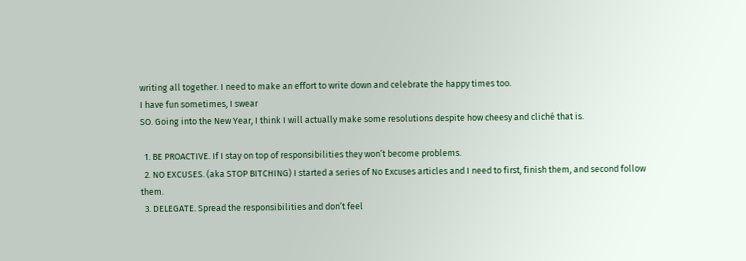writing all together. I need to make an effort to write down and celebrate the happy times too.
I have fun sometimes, I swear
SO. Going into the New Year, I think I will actually make some resolutions despite how cheesy and cliché that is.

  1. BE PROACTIVE. If I stay on top of responsibilities they won’t become problems.
  2. NO EXCUSES. (aka STOP BITCHING) I started a series of No Excuses articles and I need to first, finish them, and second follow them.
  3. DELEGATE. Spread the responsibilities and don’t feel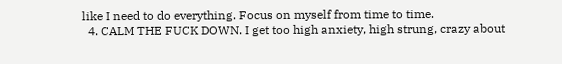like I need to do everything. Focus on myself from time to time.
  4. CALM THE FUCK DOWN. I get too high anxiety, high strung, crazy about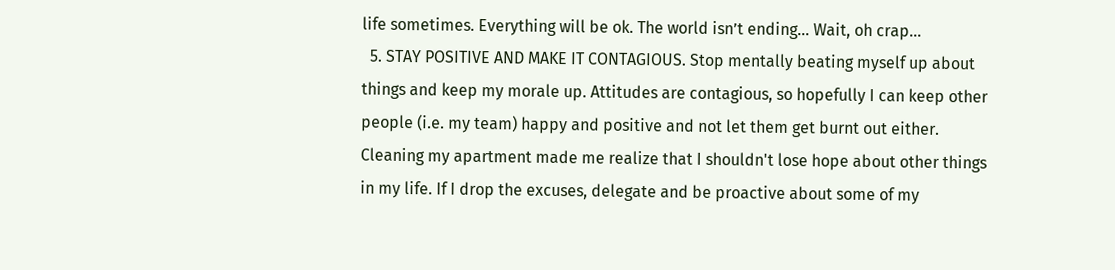life sometimes. Everything will be ok. The world isn’t ending… Wait, oh crap…
  5. STAY POSITIVE AND MAKE IT CONTAGIOUS. Stop mentally beating myself up about things and keep my morale up. Attitudes are contagious, so hopefully I can keep other people (i.e. my team) happy and positive and not let them get burnt out either.
Cleaning my apartment made me realize that I shouldn't lose hope about other things in my life. If I drop the excuses, delegate and be proactive about some of my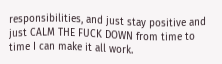responsibilities, and just stay positive and just CALM THE FUCK DOWN from time to time I can make it all work.